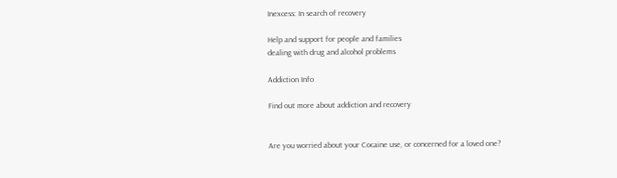Inexcess: In search of recovery

Help and support for people and families
dealing with drug and alcohol problems

Addiction Info

Find out more about addiction and recovery


Are you worried about your Cocaine use, or concerned for a loved one?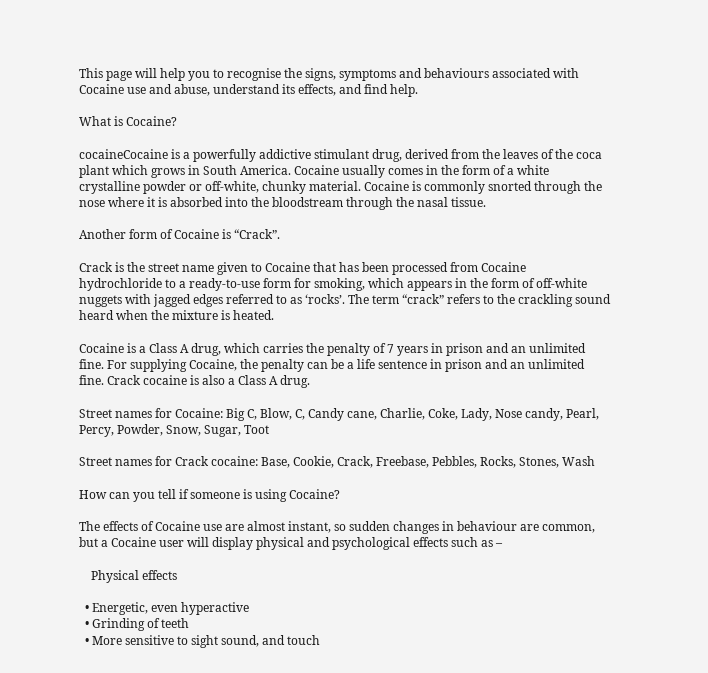This page will help you to recognise the signs, symptoms and behaviours associated with Cocaine use and abuse, understand its effects, and find help.

What is Cocaine?

cocaineCocaine is a powerfully addictive stimulant drug, derived from the leaves of the coca plant which grows in South America. Cocaine usually comes in the form of a white crystalline powder or off-white, chunky material. Cocaine is commonly snorted through the nose where it is absorbed into the bloodstream through the nasal tissue.

Another form of Cocaine is “Crack”.

Crack is the street name given to Cocaine that has been processed from Cocaine hydrochloride to a ready-to-use form for smoking, which appears in the form of off-white nuggets with jagged edges referred to as ‘rocks’. The term “crack” refers to the crackling sound heard when the mixture is heated.

Cocaine is a Class A drug, which carries the penalty of 7 years in prison and an unlimited fine. For supplying Cocaine, the penalty can be a life sentence in prison and an unlimited fine. Crack cocaine is also a Class A drug.

Street names for Cocaine: Big C, Blow, C, Candy cane, Charlie, Coke, Lady, Nose candy, Pearl, Percy, Powder, Snow, Sugar, Toot

Street names for Crack cocaine: Base, Cookie, Crack, Freebase, Pebbles, Rocks, Stones, Wash

How can you tell if someone is using Cocaine?

The effects of Cocaine use are almost instant, so sudden changes in behaviour are common, but a Cocaine user will display physical and psychological effects such as –

    Physical effects

  • Energetic, even hyperactive
  • Grinding of teeth
  • More sensitive to sight sound, and touch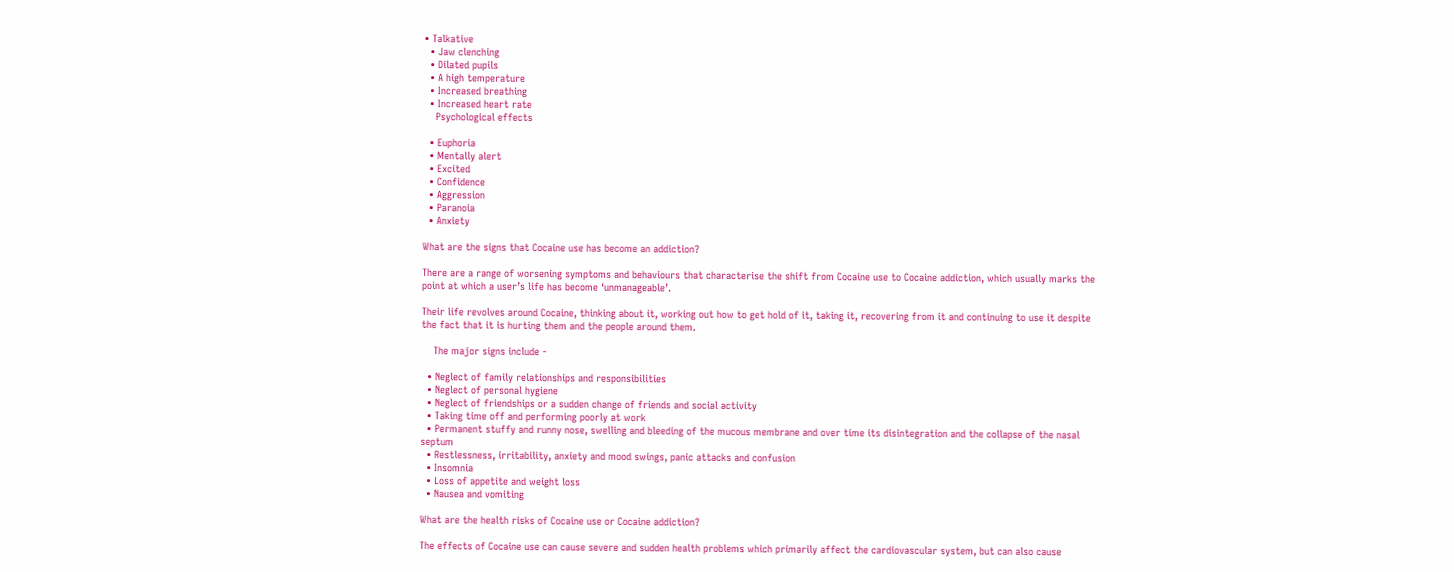• Talkative
  • Jaw clenching
  • Dilated pupils
  • A high temperature
  • Increased breathing
  • Increased heart rate
    Psychological effects

  • Euphoria
  • Mentally alert
  • Excited
  • Confidence
  • Aggression
  • Paranoia
  • Anxiety

What are the signs that Cocaine use has become an addiction?

There are a range of worsening symptoms and behaviours that characterise the shift from Cocaine use to Cocaine addiction, which usually marks the point at which a user’s life has become ‘unmanageable’.

Their life revolves around Cocaine, thinking about it, working out how to get hold of it, taking it, recovering from it and continuing to use it despite the fact that it is hurting them and the people around them.

    The major signs include -

  • Neglect of family relationships and responsibilities
  • Neglect of personal hygiene
  • Neglect of friendships or a sudden change of friends and social activity
  • Taking time off and performing poorly at work
  • Permanent stuffy and runny nose, swelling and bleeding of the mucous membrane and over time its disintegration and the collapse of the nasal septum
  • Restlessness, irritability, anxiety and mood swings, panic attacks and confusion
  • Insomnia
  • Loss of appetite and weight loss
  • Nausea and vomiting

What are the health risks of Cocaine use or Cocaine addiction?

The effects of Cocaine use can cause severe and sudden health problems which primarily affect the cardiovascular system, but can also cause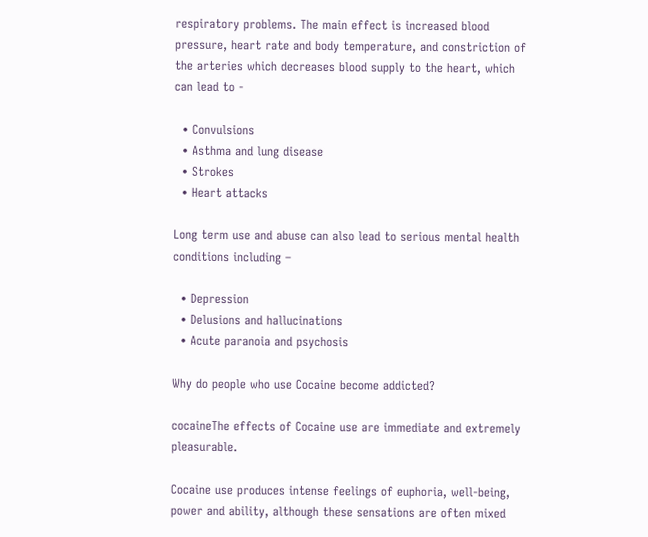respiratory problems. The main effect is increased blood pressure, heart rate and body temperature, and constriction of the arteries which decreases blood supply to the heart, which can lead to -

  • Convulsions
  • Asthma and lung disease
  • Strokes
  • Heart attacks

Long term use and abuse can also lead to serious mental health conditions including –

  • Depression
  • Delusions and hallucinations
  • Acute paranoia and psychosis

Why do people who use Cocaine become addicted?

cocaineThe effects of Cocaine use are immediate and extremely pleasurable.

Cocaine use produces intense feelings of euphoria, well-being, power and ability, although these sensations are often mixed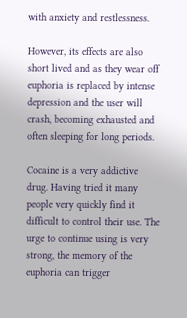with anxiety and restlessness.

However, its effects are also short lived and as they wear off euphoria is replaced by intense depression and the user will crash, becoming exhausted and often sleeping for long periods.

Cocaine is a very addictive drug. Having tried it many people very quickly find it difficult to control their use. The urge to continue using is very strong, the memory of the euphoria can trigger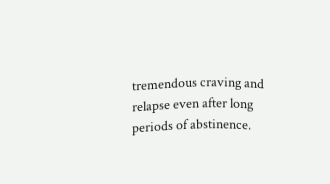tremendous craving and relapse even after long periods of abstinence.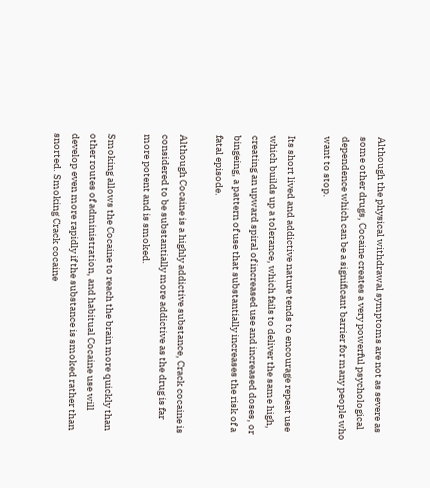Although the physical withdrawal symptoms are not as severe as some other drugs, Cocaine creates a very powerful psychological dependence which can be a significant barrier for many people who want to stop.

Its short lived and addictive nature tends to encourage repeat use which builds up a tolerance, which fails to deliver the same high, creating an upward spiral of increased use and increased doses, or bingeing, a pattern of use that substantially increases the risk of a fatal episode.

Although Cocaine is a highly addictive substance, Crack cocaine is considered to be substantially more addictive as the drug is far more potent and is smoked.

Smoking allows the Cocaine to reach the brain more quickly than other routes of administration, and habitual Cocaine use will develop even more rapidly if the substance is smoked rather than snorted. Smoking Crack cocaine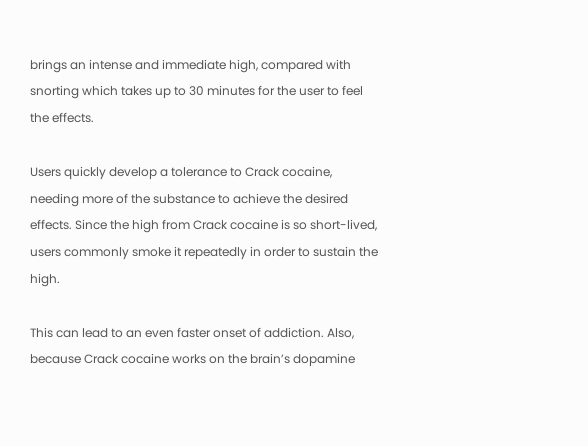brings an intense and immediate high, compared with snorting which takes up to 30 minutes for the user to feel the effects.

Users quickly develop a tolerance to Crack cocaine, needing more of the substance to achieve the desired effects. Since the high from Crack cocaine is so short-lived, users commonly smoke it repeatedly in order to sustain the high.

This can lead to an even faster onset of addiction. Also, because Crack cocaine works on the brain’s dopamine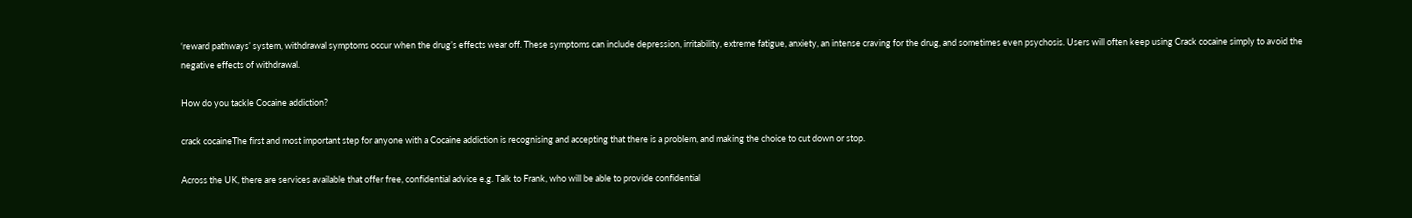‘reward pathways’ system, withdrawal symptoms occur when the drug’s effects wear off. These symptoms can include depression, irritability, extreme fatigue, anxiety, an intense craving for the drug, and sometimes even psychosis. Users will often keep using Crack cocaine simply to avoid the negative effects of withdrawal.

How do you tackle Cocaine addiction?

crack cocaineThe first and most important step for anyone with a Cocaine addiction is recognising and accepting that there is a problem, and making the choice to cut down or stop.

Across the UK, there are services available that offer free, confidential advice e.g. Talk to Frank, who will be able to provide confidential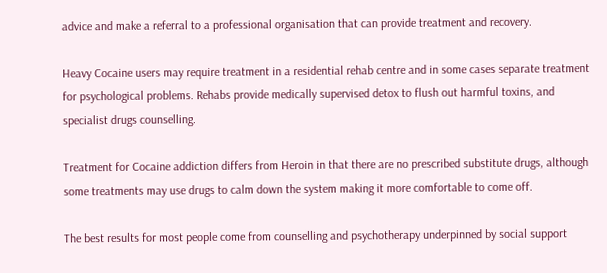advice and make a referral to a professional organisation that can provide treatment and recovery.

Heavy Cocaine users may require treatment in a residential rehab centre and in some cases separate treatment for psychological problems. Rehabs provide medically supervised detox to flush out harmful toxins, and specialist drugs counselling.

Treatment for Cocaine addiction differs from Heroin in that there are no prescribed substitute drugs, although some treatments may use drugs to calm down the system making it more comfortable to come off.

The best results for most people come from counselling and psychotherapy underpinned by social support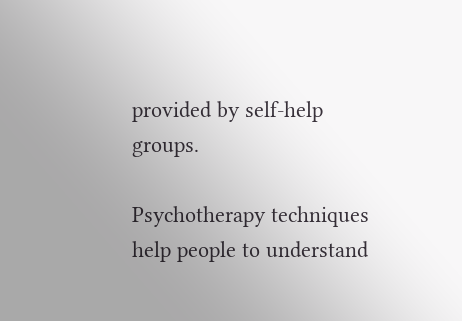provided by self-help groups.

Psychotherapy techniques help people to understand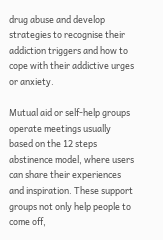drug abuse and develop strategies to recognise their addiction triggers and how to cope with their addictive urges or anxiety.

Mutual aid or self-help groups operate meetings usually based on the 12 steps abstinence model, where users can share their experiences and inspiration. These support groups not only help people to come off,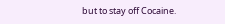but to stay off Cocaine.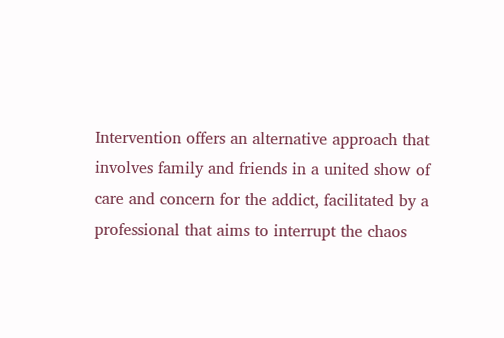Intervention offers an alternative approach that involves family and friends in a united show of care and concern for the addict, facilitated by a professional that aims to interrupt the chaos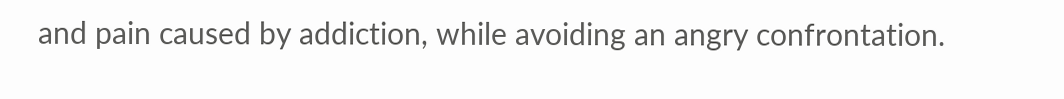and pain caused by addiction, while avoiding an angry confrontation.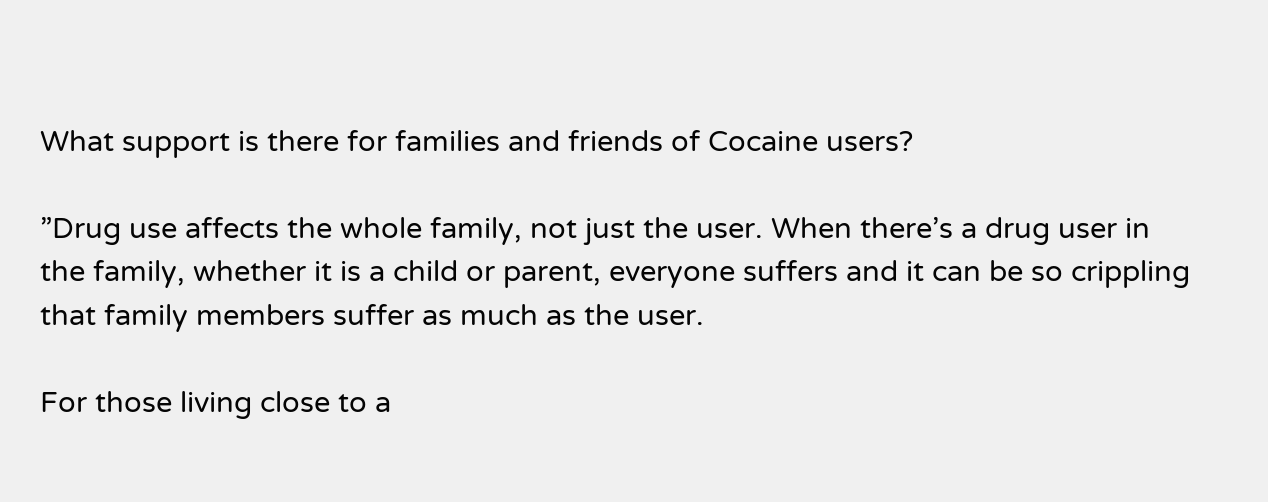What support is there for families and friends of Cocaine users?

”Drug use affects the whole family, not just the user. When there’s a drug user in the family, whether it is a child or parent, everyone suffers and it can be so crippling that family members suffer as much as the user.

For those living close to a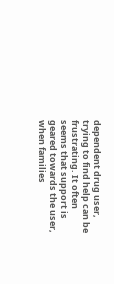dependent drug user, trying to find help can be frustrating. It often seems that support is geared towards the user, when families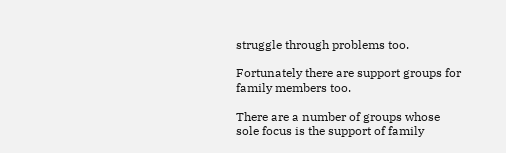struggle through problems too.

Fortunately there are support groups for family members too.

There are a number of groups whose sole focus is the support of family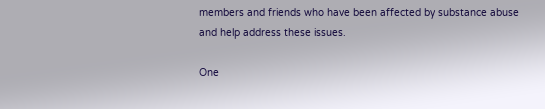members and friends who have been affected by substance abuse and help address these issues.

One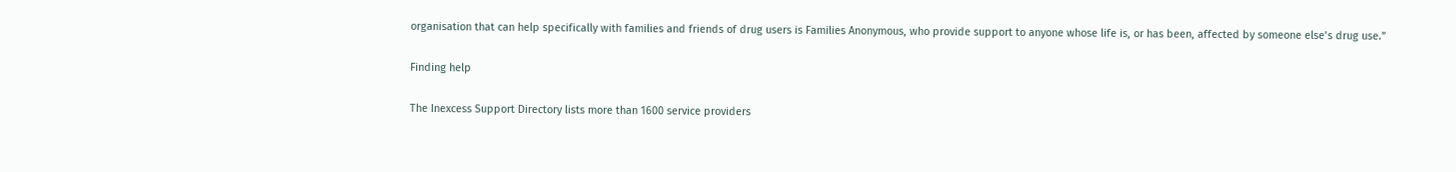organisation that can help specifically with families and friends of drug users is Families Anonymous, who provide support to anyone whose life is, or has been, affected by someone else’s drug use.”

Finding help

The Inexcess Support Directory lists more than 1600 service providers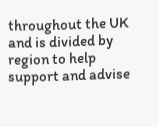throughout the UK and is divided by region to help support and advise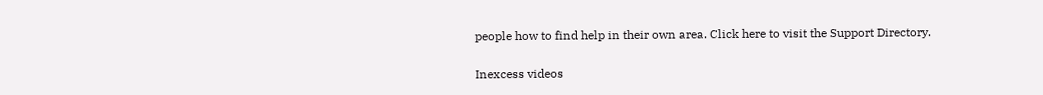people how to find help in their own area. Click here to visit the Support Directory.

Inexcess videos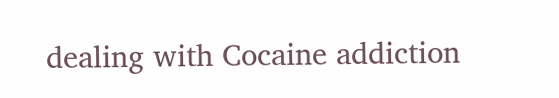dealing with Cocaine addiction